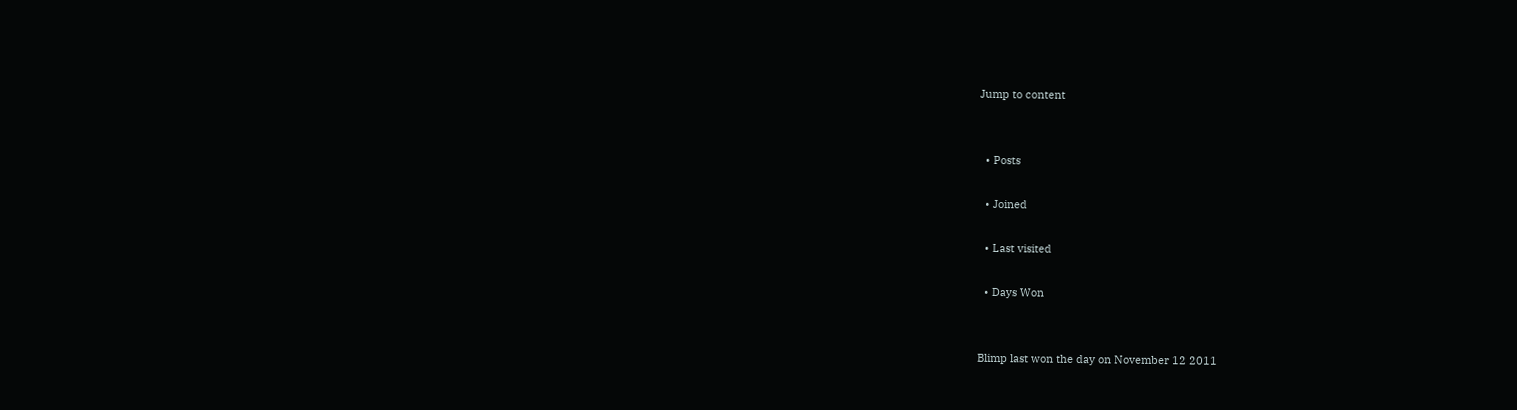Jump to content


  • Posts

  • Joined

  • Last visited

  • Days Won


Blimp last won the day on November 12 2011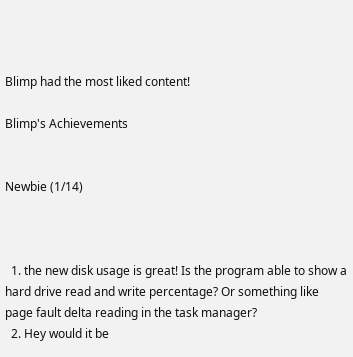Blimp had the most liked content!

Blimp's Achievements


Newbie (1/14)



  1. the new disk usage is great! Is the program able to show a hard drive read and write percentage? Or something like page fault delta reading in the task manager?
  2. Hey would it be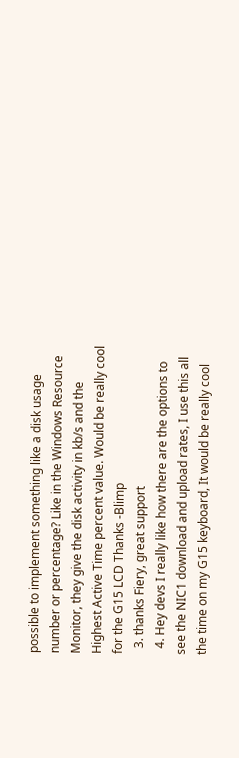possible to implement something like a disk usage number or percentage? Like in the Windows Resource Monitor, they give the disk activity in kb/s and the Highest Active Time percent value. Would be really cool for the G15 LCD Thanks -Blimp
  3. thanks Fiery, great support
  4. Hey devs I really like how there are the options to see the NIC1 download and upload rates, I use this all the time on my G15 keyboard, It would be really cool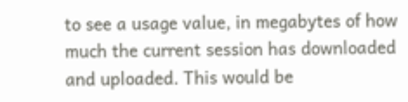to see a usage value, in megabytes of how much the current session has downloaded and uploaded. This would be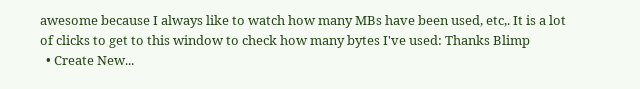awesome because I always like to watch how many MBs have been used, etc,. It is a lot of clicks to get to this window to check how many bytes I've used: Thanks Blimp
  • Create New...